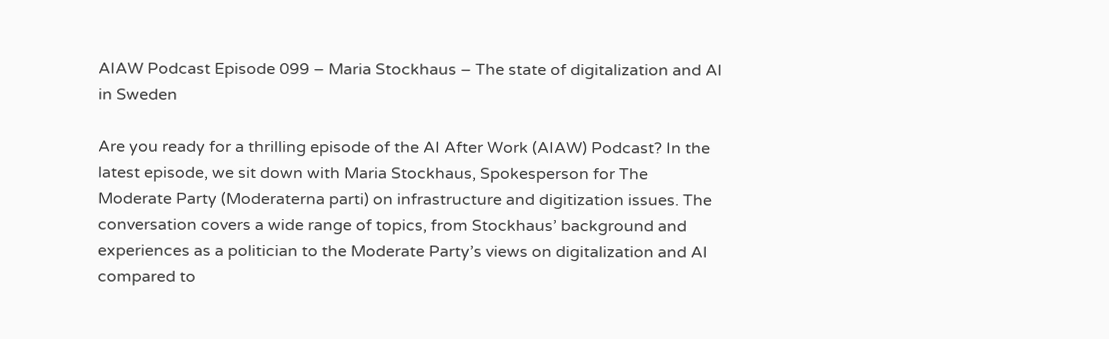AIAW Podcast Episode 099 – Maria Stockhaus – The state of digitalization and AI in Sweden

Are you ready for a thrilling episode of the AI After Work (AIAW) Podcast? In the latest episode, we sit down with Maria Stockhaus, Spokesperson for The Moderate Party (Moderaterna parti) on infrastructure and digitization issues. The conversation covers a wide range of topics, from Stockhaus’ background and experiences as a politician to the Moderate Party’s views on digitalization and AI compared to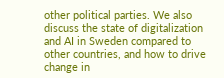other political parties. We also discuss the state of digitalization and AI in Sweden compared to other countries, and how to drive change in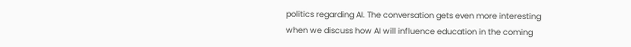politics regarding AI. The conversation gets even more interesting when we discuss how AI will influence education in the coming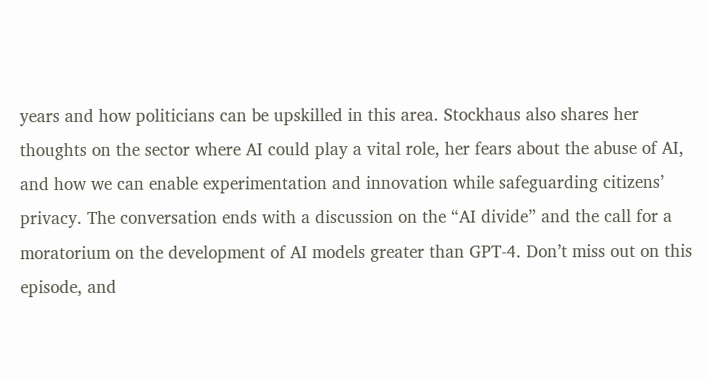years and how politicians can be upskilled in this area. Stockhaus also shares her thoughts on the sector where AI could play a vital role, her fears about the abuse of AI, and how we can enable experimentation and innovation while safeguarding citizens’ privacy. The conversation ends with a discussion on the “AI divide” and the call for a moratorium on the development of AI models greater than GPT-4. Don’t miss out on this episode, and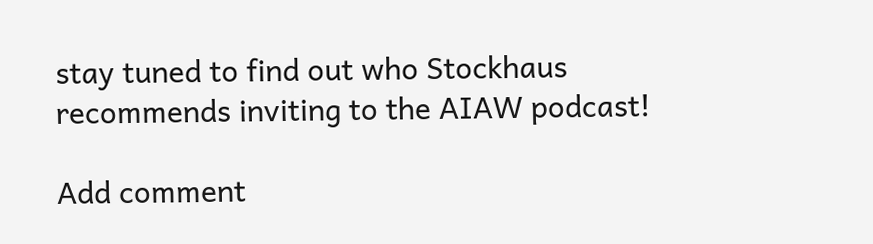stay tuned to find out who Stockhaus recommends inviting to the AIAW podcast!

Add comment